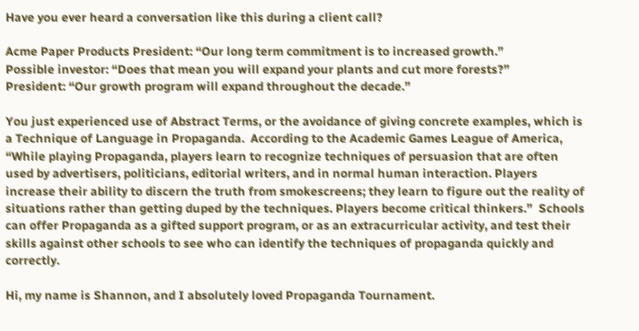Have you ever heard a conversation like this during a client call?

Acme Paper Products President: “Our long term commitment is to increased growth.”
Possible investor: “Does that mean you will expand your plants and cut more forests?”
President: “Our growth program will expand throughout the decade.”

You just experienced use of Abstract Terms, or the avoidance of giving concrete examples, which is a Technique of Language in Propaganda.  According to the Academic Games League of America, “While playing Propaganda, players learn to recognize techniques of persuasion that are often used by advertisers, politicians, editorial writers, and in normal human interaction. Players increase their ability to discern the truth from smokescreens; they learn to figure out the reality of situations rather than getting duped by the techniques. Players become critical thinkers.”  Schools can offer Propaganda as a gifted support program, or as an extracurricular activity, and test their skills against other schools to see who can identify the techniques of propaganda quickly and correctly.

Hi, my name is Shannon, and I absolutely loved Propaganda Tournament.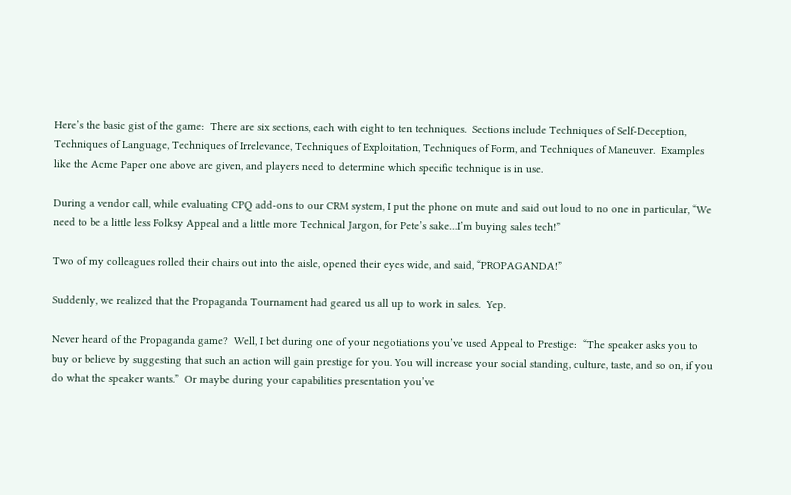Here’s the basic gist of the game:  There are six sections, each with eight to ten techniques.  Sections include Techniques of Self-Deception, Techniques of Language, Techniques of Irrelevance, Techniques of Exploitation, Techniques of Form, and Techniques of Maneuver.  Examples like the Acme Paper one above are given, and players need to determine which specific technique is in use.

During a vendor call, while evaluating CPQ add-ons to our CRM system, I put the phone on mute and said out loud to no one in particular, “We need to be a little less Folksy Appeal and a little more Technical Jargon, for Pete’s sake…I’m buying sales tech!”

Two of my colleagues rolled their chairs out into the aisle, opened their eyes wide, and said, “PROPAGANDA!”

Suddenly, we realized that the Propaganda Tournament had geared us all up to work in sales.  Yep.

Never heard of the Propaganda game?  Well, I bet during one of your negotiations you’ve used Appeal to Prestige:  “The speaker asks you to buy or believe by suggesting that such an action will gain prestige for you. You will increase your social standing, culture, taste, and so on, if you do what the speaker wants.”  Or maybe during your capabilities presentation you’ve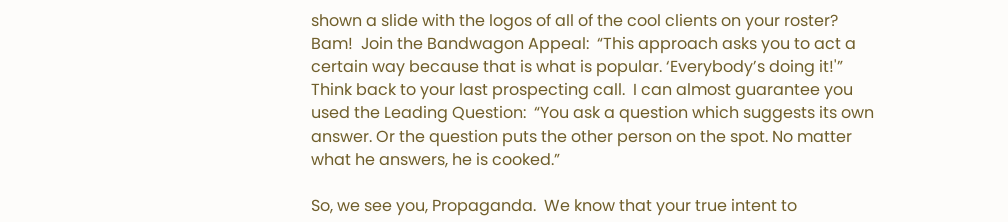shown a slide with the logos of all of the cool clients on your roster?  Bam!  Join the Bandwagon Appeal:  “This approach asks you to act a certain way because that is what is popular. ‘Everybody’s doing it!'”  Think back to your last prospecting call.  I can almost guarantee you used the Leading Question:  “You ask a question which suggests its own answer. Or the question puts the other person on the spot. No matter what he answers, he is cooked.”

So, we see you, Propaganda.  We know that your true intent to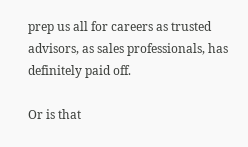prep us all for careers as trusted advisors, as sales professionals, has definitely paid off.

Or is that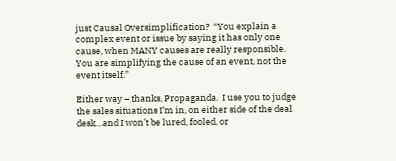just Causal Oversimplification?  “You explain a complex event or issue by saying it has only one cause, when MANY causes are really responsible. You are simplifying the cause of an event, not the event itself.”

Either way – thanks, Propaganda.  I use you to judge the sales situations I’m in, on either side of the deal desk…and I won’t be lured, fooled, or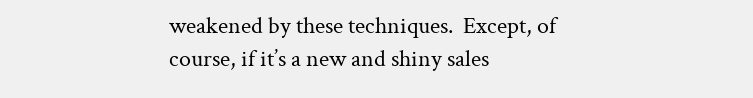weakened by these techniques.  Except, of course, if it’s a new and shiny sales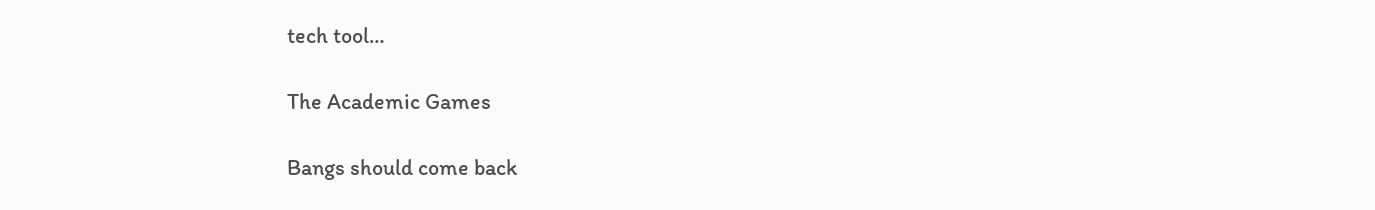tech tool…

The Academic Games

Bangs should come back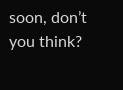soon, don’t you think?